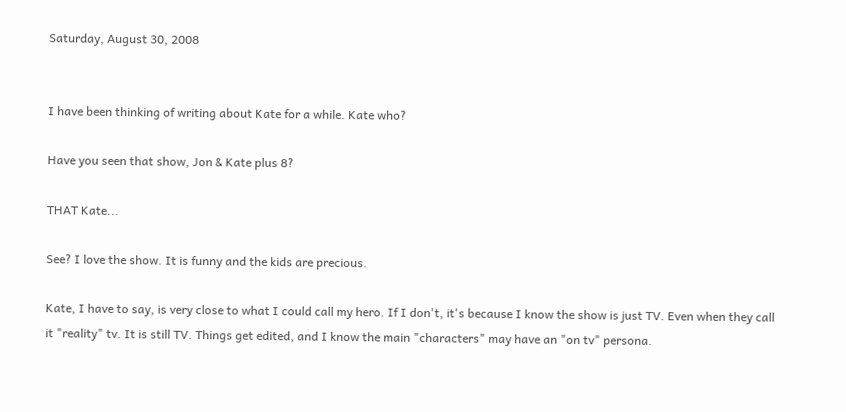Saturday, August 30, 2008


I have been thinking of writing about Kate for a while. Kate who?

Have you seen that show, Jon & Kate plus 8?

THAT Kate...

See? I love the show. It is funny and the kids are precious.

Kate, I have to say, is very close to what I could call my hero. If I don't, it's because I know the show is just TV. Even when they call it "reality" tv. It is still TV. Things get edited, and I know the main "characters" may have an "on tv" persona.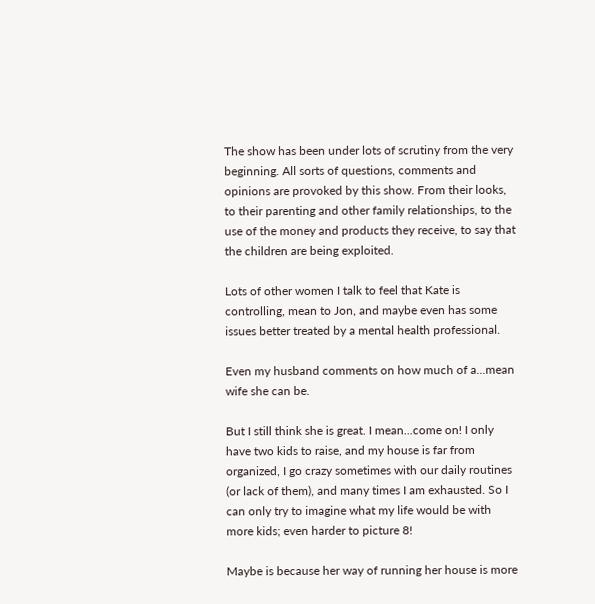The show has been under lots of scrutiny from the very beginning. All sorts of questions, comments and opinions are provoked by this show. From their looks, to their parenting and other family relationships, to the use of the money and products they receive, to say that the children are being exploited.

Lots of other women I talk to feel that Kate is controlling, mean to Jon, and maybe even has some issues better treated by a mental health professional.

Even my husband comments on how much of a...mean wife she can be.

But I still think she is great. I mean...come on! I only have two kids to raise, and my house is far from organized, I go crazy sometimes with our daily routines (or lack of them), and many times I am exhausted. So I can only try to imagine what my life would be with more kids; even harder to picture 8!

Maybe is because her way of running her house is more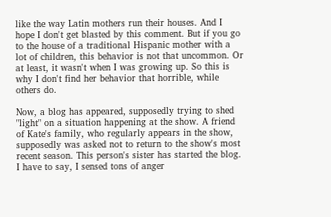like the way Latin mothers run their houses. And I hope I don't get blasted by this comment. But if you go to the house of a traditional Hispanic mother with a lot of children, this behavior is not that uncommon. Or at least, it wasn't when I was growing up. So this is why I don't find her behavior that horrible, while others do.

Now, a blog has appeared, supposedly trying to shed "light" on a situation happening at the show. A friend of Kate's family, who regularly appears in the show, supposedly was asked not to return to the show's most recent season. This person's sister has started the blog. I have to say, I sensed tons of anger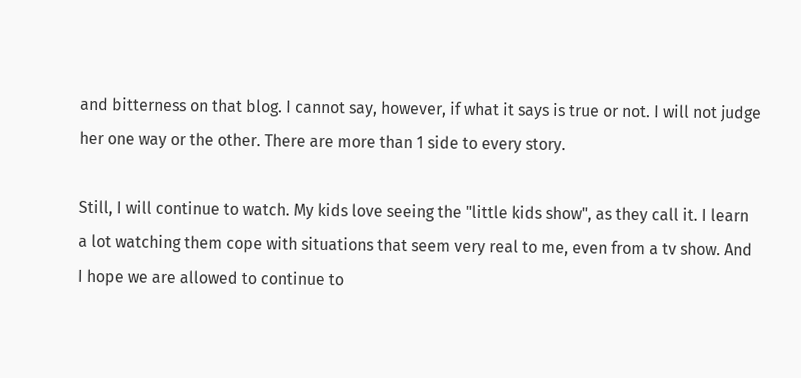and bitterness on that blog. I cannot say, however, if what it says is true or not. I will not judge her one way or the other. There are more than 1 side to every story.

Still, I will continue to watch. My kids love seeing the "little kids show", as they call it. I learn a lot watching them cope with situations that seem very real to me, even from a tv show. And I hope we are allowed to continue to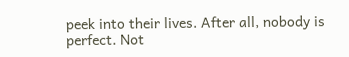peek into their lives. After all, nobody is perfect. Not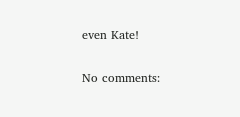even Kate!

No comments: